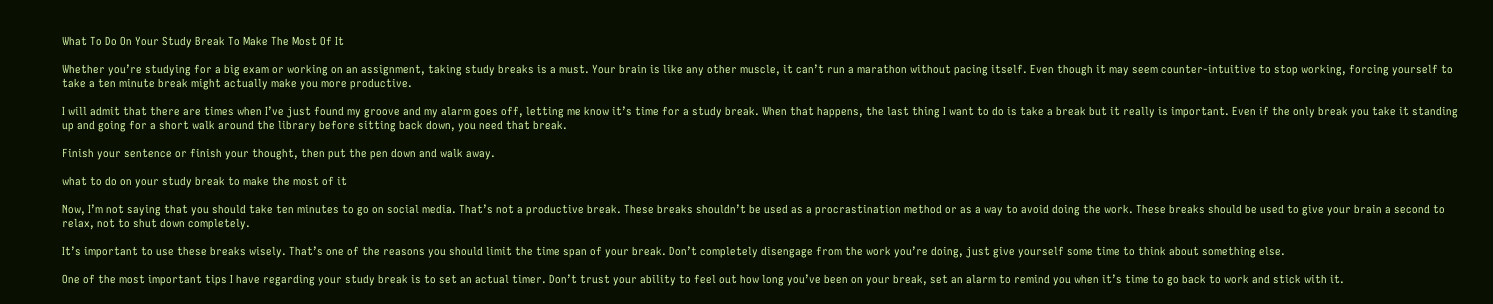What To Do On Your Study Break To Make The Most Of It

Whether you’re studying for a big exam or working on an assignment, taking study breaks is a must. Your brain is like any other muscle, it can’t run a marathon without pacing itself. Even though it may seem counter-intuitive to stop working, forcing yourself to take a ten minute break might actually make you more productive.

I will admit that there are times when I’ve just found my groove and my alarm goes off, letting me know it’s time for a study break. When that happens, the last thing I want to do is take a break but it really is important. Even if the only break you take it standing up and going for a short walk around the library before sitting back down, you need that break.

Finish your sentence or finish your thought, then put the pen down and walk away.

what to do on your study break to make the most of it

Now, I’m not saying that you should take ten minutes to go on social media. That’s not a productive break. These breaks shouldn’t be used as a procrastination method or as a way to avoid doing the work. These breaks should be used to give your brain a second to relax, not to shut down completely.

It’s important to use these breaks wisely. That’s one of the reasons you should limit the time span of your break. Don’t completely disengage from the work you’re doing, just give yourself some time to think about something else.

One of the most important tips I have regarding your study break is to set an actual timer. Don’t trust your ability to feel out how long you’ve been on your break, set an alarm to remind you when it’s time to go back to work and stick with it.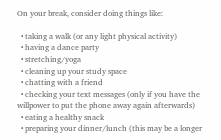On your break, consider doing things like:

  • taking a walk (or any light physical activity)
  • having a dance party
  • stretching/yoga
  • cleaning up your study space
  • chatting with a friend
  • checking your text messages (only if you have the willpower to put the phone away again afterwards)
  • eating a healthy snack
  • preparing your dinner/lunch (this may be a longer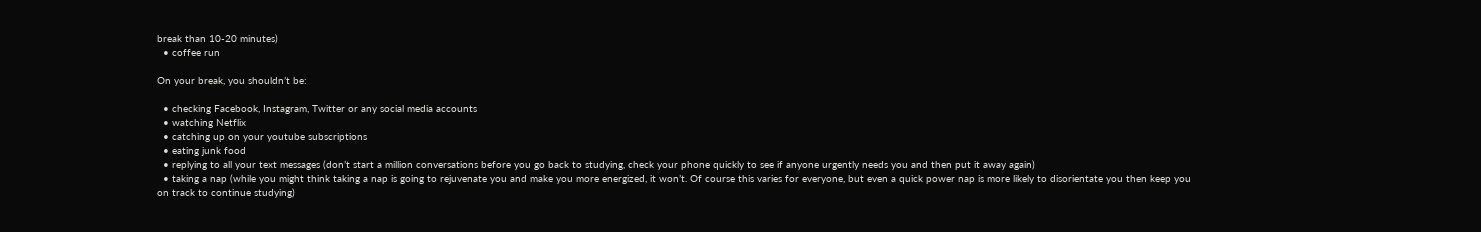break than 10-20 minutes)
  • coffee run

On your break, you shouldn’t be:

  • checking Facebook, Instagram, Twitter or any social media accounts
  • watching Netflix
  • catching up on your youtube subscriptions
  • eating junk food
  • replying to all your text messages (don’t start a million conversations before you go back to studying, check your phone quickly to see if anyone urgently needs you and then put it away again)
  • taking a nap (while you might think taking a nap is going to rejuvenate you and make you more energized, it won’t. Of course this varies for everyone, but even a quick power nap is more likely to disorientate you then keep you on track to continue studying)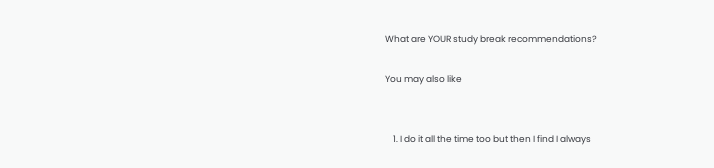What are YOUR study break recommendations?

You may also like


    1. I do it all the time too but then I find I always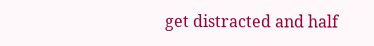get distracted and half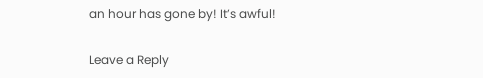an hour has gone by! It’s awful!

Leave a Reply